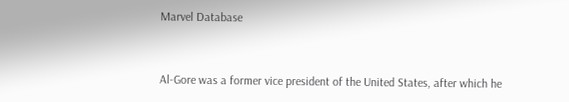Marvel Database


Al-Gore was a former vice president of the United States, after which he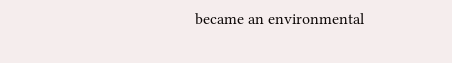became an environmental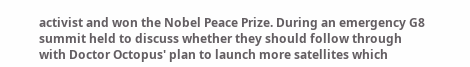activist and won the Nobel Peace Prize. During an emergency G8 summit held to discuss whether they should follow through with Doctor Octopus' plan to launch more satellites which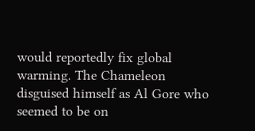would reportedly fix global warming. The Chameleon disguised himself as Al Gore who seemed to be on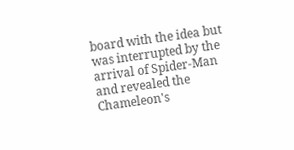board with the idea but was interrupted by the arrival of Spider-Man and revealed the Chameleon's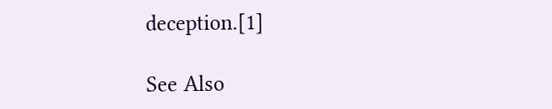deception.[1]

See Also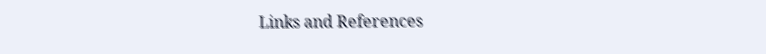Links and References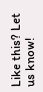Like this? Let us know!